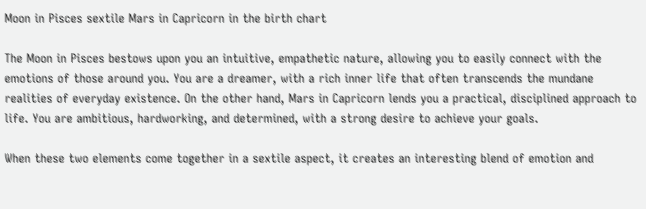Moon in Pisces sextile Mars in Capricorn in the birth chart

The Moon in Pisces bestows upon you an intuitive, empathetic nature, allowing you to easily connect with the emotions of those around you. You are a dreamer, with a rich inner life that often transcends the mundane realities of everyday existence. On the other hand, Mars in Capricorn lends you a practical, disciplined approach to life. You are ambitious, hardworking, and determined, with a strong desire to achieve your goals.

When these two elements come together in a sextile aspect, it creates an interesting blend of emotion and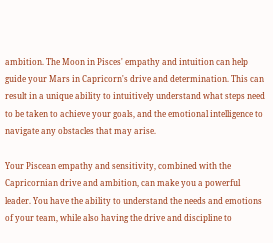ambition. The Moon in Pisces' empathy and intuition can help guide your Mars in Capricorn's drive and determination. This can result in a unique ability to intuitively understand what steps need to be taken to achieve your goals, and the emotional intelligence to navigate any obstacles that may arise.

Your Piscean empathy and sensitivity, combined with the Capricornian drive and ambition, can make you a powerful leader. You have the ability to understand the needs and emotions of your team, while also having the drive and discipline to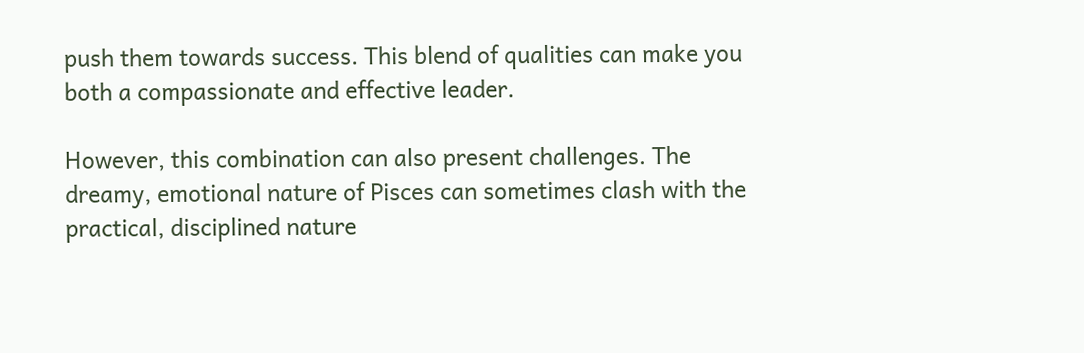push them towards success. This blend of qualities can make you both a compassionate and effective leader.

However, this combination can also present challenges. The dreamy, emotional nature of Pisces can sometimes clash with the practical, disciplined nature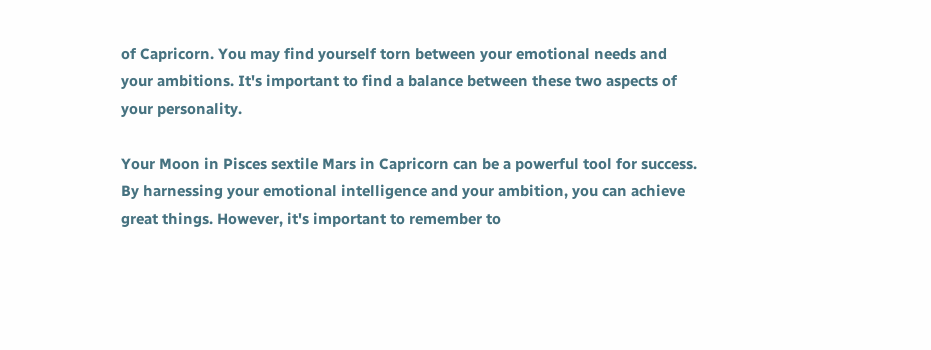of Capricorn. You may find yourself torn between your emotional needs and your ambitions. It's important to find a balance between these two aspects of your personality.

Your Moon in Pisces sextile Mars in Capricorn can be a powerful tool for success. By harnessing your emotional intelligence and your ambition, you can achieve great things. However, it's important to remember to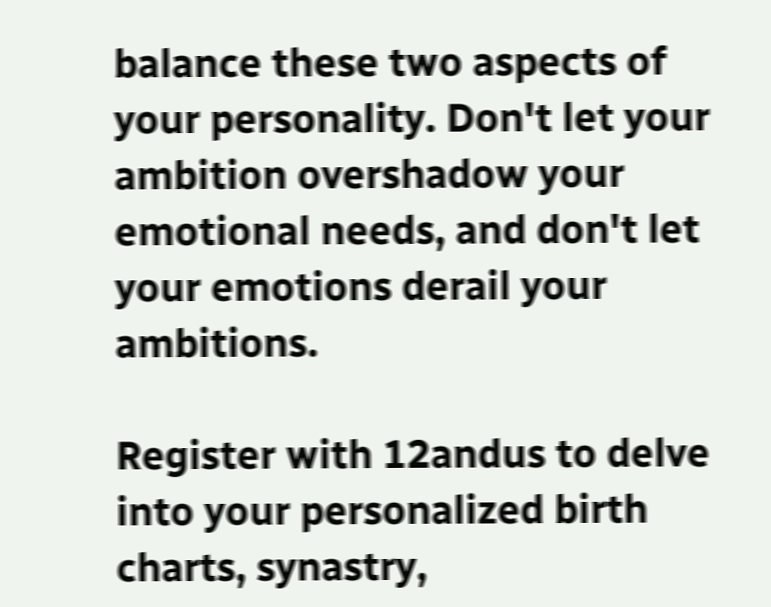balance these two aspects of your personality. Don't let your ambition overshadow your emotional needs, and don't let your emotions derail your ambitions.

Register with 12andus to delve into your personalized birth charts, synastry,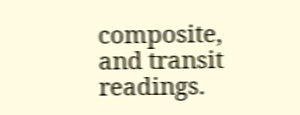composite, and transit readings.